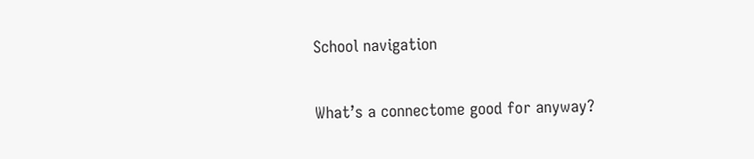School navigation

What’s a connectome good for anyway?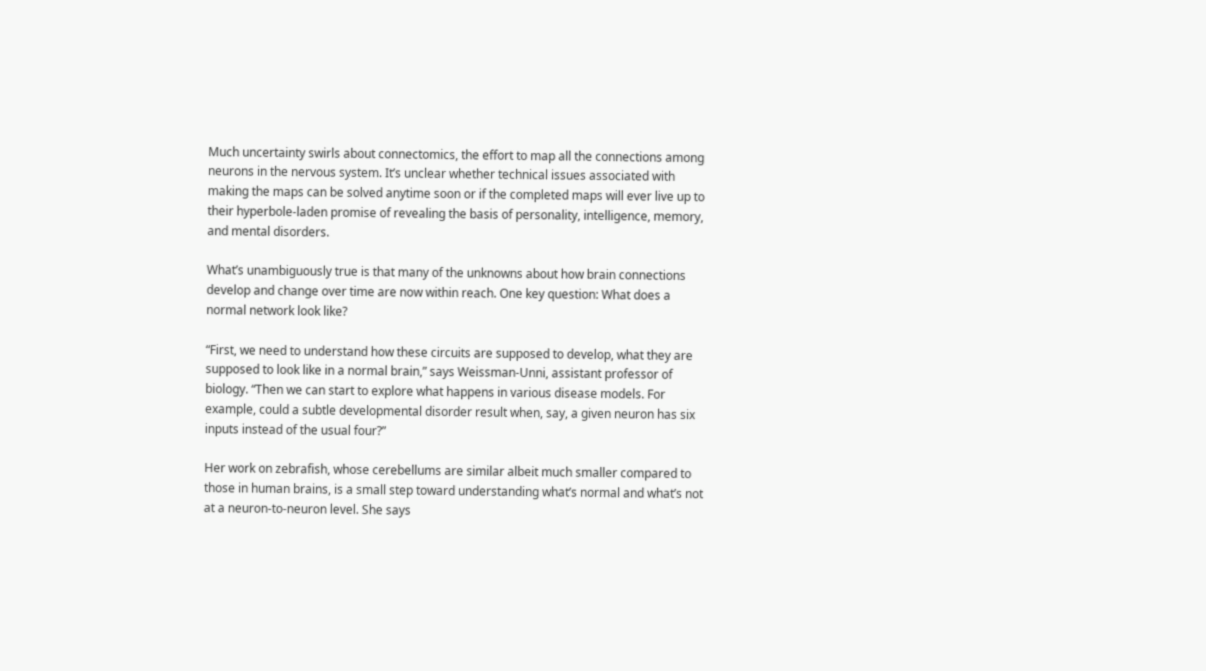Much uncertainty swirls about connectomics, the effort to map all the connections among neurons in the nervous system. It’s unclear whether technical issues associated with making the maps can be solved anytime soon or if the completed maps will ever live up to their hyperbole-laden promise of revealing the basis of personality, intelligence, memory, and mental disorders.

What’s unambiguously true is that many of the unknowns about how brain connections develop and change over time are now within reach. One key question: What does a normal network look like?

“First, we need to understand how these circuits are supposed to develop, what they are supposed to look like in a normal brain,” says Weissman-Unni, assistant professor of biology. “Then we can start to explore what happens in various disease models. For example, could a subtle developmental disorder result when, say, a given neuron has six inputs instead of the usual four?”

Her work on zebrafish, whose cerebellums are similar albeit much smaller compared to those in human brains, is a small step toward understanding what’s normal and what’s not at a neuron-to-neuron level. She says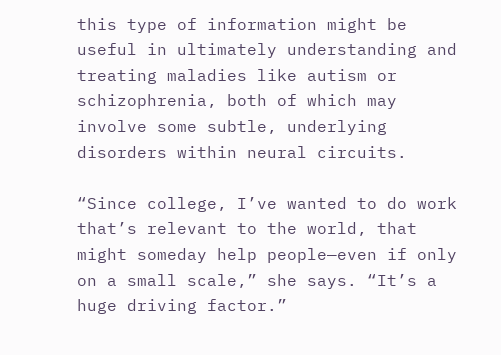this type of information might be useful in ultimately understanding and treating maladies like autism or schizophrenia, both of which may involve some subtle, underlying disorders within neural circuits.

“Since college, I’ve wanted to do work that’s relevant to the world, that might someday help people—even if only on a small scale,” she says. “It’s a huge driving factor.”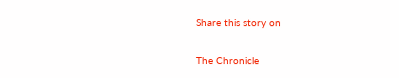Share this story on

The Chronicle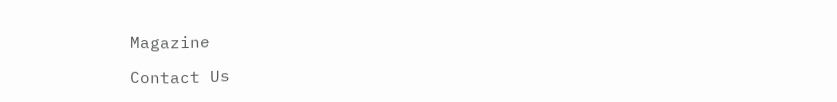Magazine

Contact Us